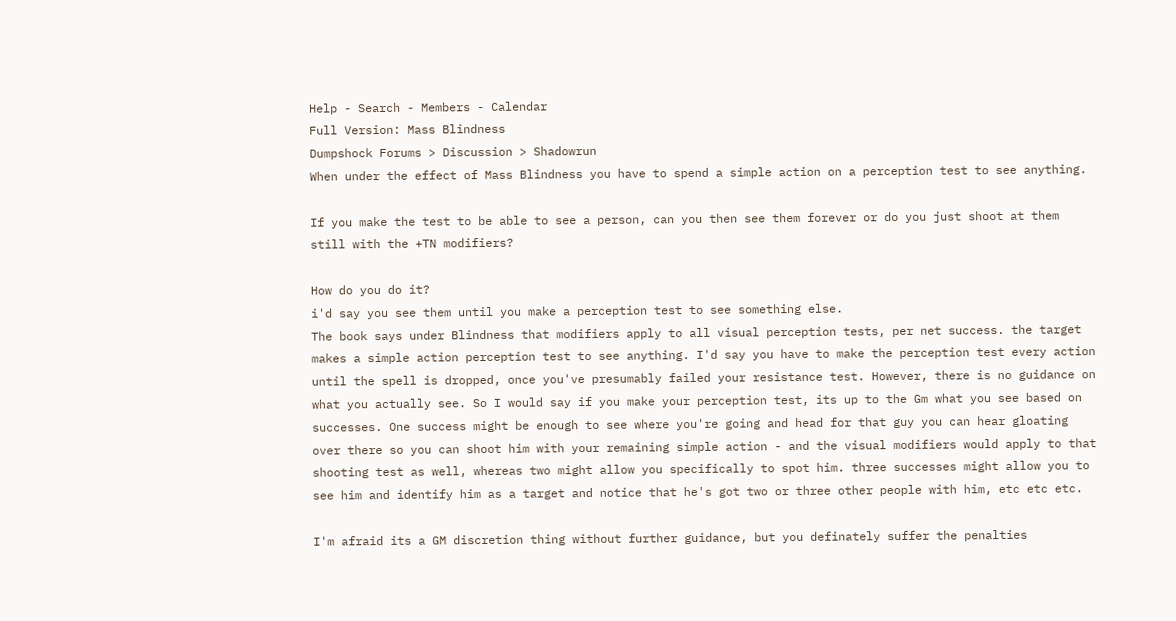Help - Search - Members - Calendar
Full Version: Mass Blindness
Dumpshock Forums > Discussion > Shadowrun
When under the effect of Mass Blindness you have to spend a simple action on a perception test to see anything.

If you make the test to be able to see a person, can you then see them forever or do you just shoot at them still with the +TN modifiers?

How do you do it?
i'd say you see them until you make a perception test to see something else.
The book says under Blindness that modifiers apply to all visual perception tests, per net success. the target makes a simple action perception test to see anything. I'd say you have to make the perception test every action until the spell is dropped, once you've presumably failed your resistance test. However, there is no guidance on what you actually see. So I would say if you make your perception test, its up to the Gm what you see based on successes. One success might be enough to see where you're going and head for that guy you can hear gloating over there so you can shoot him with your remaining simple action - and the visual modifiers would apply to that shooting test as well, whereas two might allow you specifically to spot him. three successes might allow you to see him and identify him as a target and notice that he's got two or three other people with him, etc etc etc.

I'm afraid its a GM discretion thing without further guidance, but you definately suffer the penalties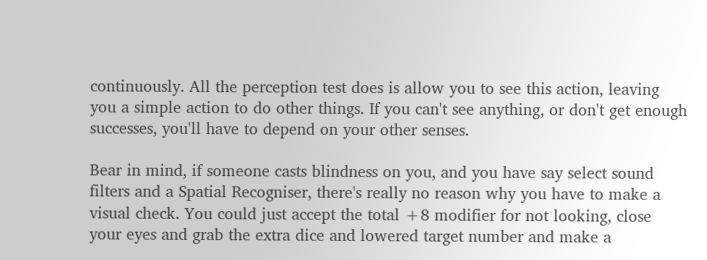continuously. All the perception test does is allow you to see this action, leaving you a simple action to do other things. If you can't see anything, or don't get enough successes, you'll have to depend on your other senses.

Bear in mind, if someone casts blindness on you, and you have say select sound filters and a Spatial Recogniser, there's really no reason why you have to make a visual check. You could just accept the total +8 modifier for not looking, close your eyes and grab the extra dice and lowered target number and make a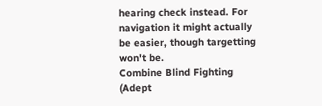hearing check instead. For navigation it might actually be easier, though targetting won't be.
Combine Blind Fighting (Adept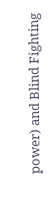power) and Blind Fighting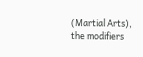(Martial Arts), the modifiers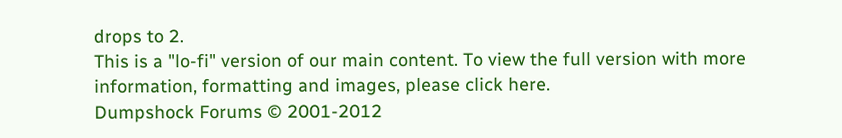drops to 2.
This is a "lo-fi" version of our main content. To view the full version with more information, formatting and images, please click here.
Dumpshock Forums © 2001-2012